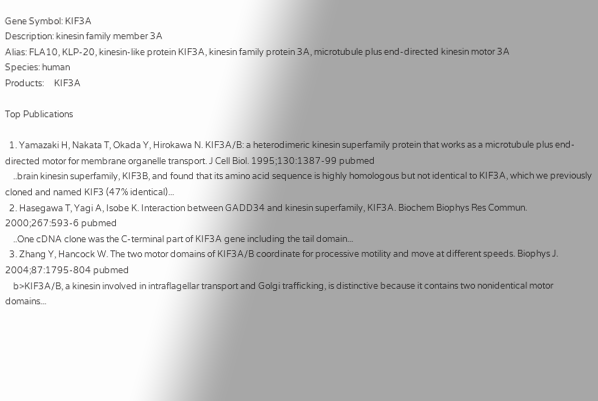Gene Symbol: KIF3A
Description: kinesin family member 3A
Alias: FLA10, KLP-20, kinesin-like protein KIF3A, kinesin family protein 3A, microtubule plus end-directed kinesin motor 3A
Species: human
Products:     KIF3A

Top Publications

  1. Yamazaki H, Nakata T, Okada Y, Hirokawa N. KIF3A/B: a heterodimeric kinesin superfamily protein that works as a microtubule plus end-directed motor for membrane organelle transport. J Cell Biol. 1995;130:1387-99 pubmed
    ..brain kinesin superfamily, KIF3B, and found that its amino acid sequence is highly homologous but not identical to KIF3A, which we previously cloned and named KIF3 (47% identical)...
  2. Hasegawa T, Yagi A, Isobe K. Interaction between GADD34 and kinesin superfamily, KIF3A. Biochem Biophys Res Commun. 2000;267:593-6 pubmed
    ..One cDNA clone was the C-terminal part of KIF3A gene including the tail domain...
  3. Zhang Y, Hancock W. The two motor domains of KIF3A/B coordinate for processive motility and move at different speeds. Biophys J. 2004;87:1795-804 pubmed
    b>KIF3A/B, a kinesin involved in intraflagellar transport and Golgi trafficking, is distinctive because it contains two nonidentical motor domains...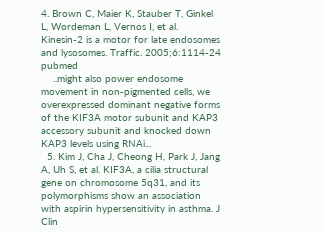4. Brown C, Maier K, Stauber T, Ginkel L, Wordeman L, Vernos I, et al. Kinesin-2 is a motor for late endosomes and lysosomes. Traffic. 2005;6:1114-24 pubmed
    ..might also power endosome movement in non-pigmented cells, we overexpressed dominant negative forms of the KIF3A motor subunit and KAP3 accessory subunit and knocked down KAP3 levels using RNAi...
  5. Kim J, Cha J, Cheong H, Park J, Jang A, Uh S, et al. KIF3A, a cilia structural gene on chromosome 5q31, and its polymorphisms show an association with aspirin hypersensitivity in asthma. J Clin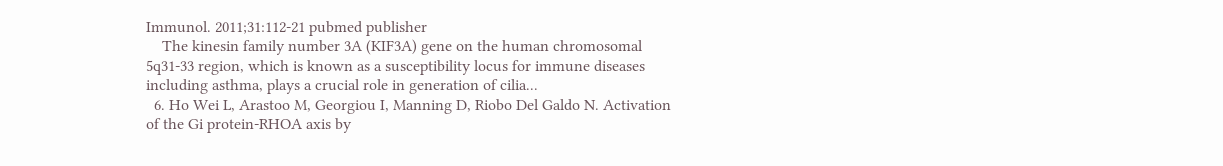Immunol. 2011;31:112-21 pubmed publisher
    The kinesin family number 3A (KIF3A) gene on the human chromosomal 5q31-33 region, which is known as a susceptibility locus for immune diseases including asthma, plays a crucial role in generation of cilia...
  6. Ho Wei L, Arastoo M, Georgiou I, Manning D, Riobo Del Galdo N. Activation of the Gi protein-RHOA axis by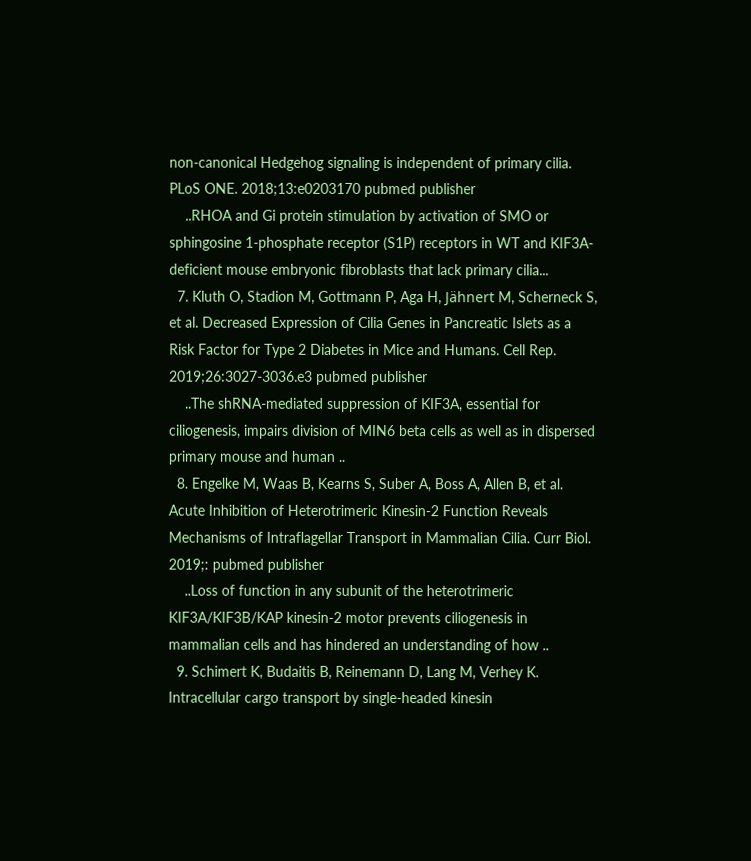non-canonical Hedgehog signaling is independent of primary cilia. PLoS ONE. 2018;13:e0203170 pubmed publisher
    ..RHOA and Gi protein stimulation by activation of SMO or sphingosine 1-phosphate receptor (S1P) receptors in WT and KIF3A-deficient mouse embryonic fibroblasts that lack primary cilia...
  7. Kluth O, Stadion M, Gottmann P, Aga H, Jähnert M, Scherneck S, et al. Decreased Expression of Cilia Genes in Pancreatic Islets as a Risk Factor for Type 2 Diabetes in Mice and Humans. Cell Rep. 2019;26:3027-3036.e3 pubmed publisher
    ..The shRNA-mediated suppression of KIF3A, essential for ciliogenesis, impairs division of MIN6 beta cells as well as in dispersed primary mouse and human ..
  8. Engelke M, Waas B, Kearns S, Suber A, Boss A, Allen B, et al. Acute Inhibition of Heterotrimeric Kinesin-2 Function Reveals Mechanisms of Intraflagellar Transport in Mammalian Cilia. Curr Biol. 2019;: pubmed publisher
    ..Loss of function in any subunit of the heterotrimeric KIF3A/KIF3B/KAP kinesin-2 motor prevents ciliogenesis in mammalian cells and has hindered an understanding of how ..
  9. Schimert K, Budaitis B, Reinemann D, Lang M, Verhey K. Intracellular cargo transport by single-headed kinesin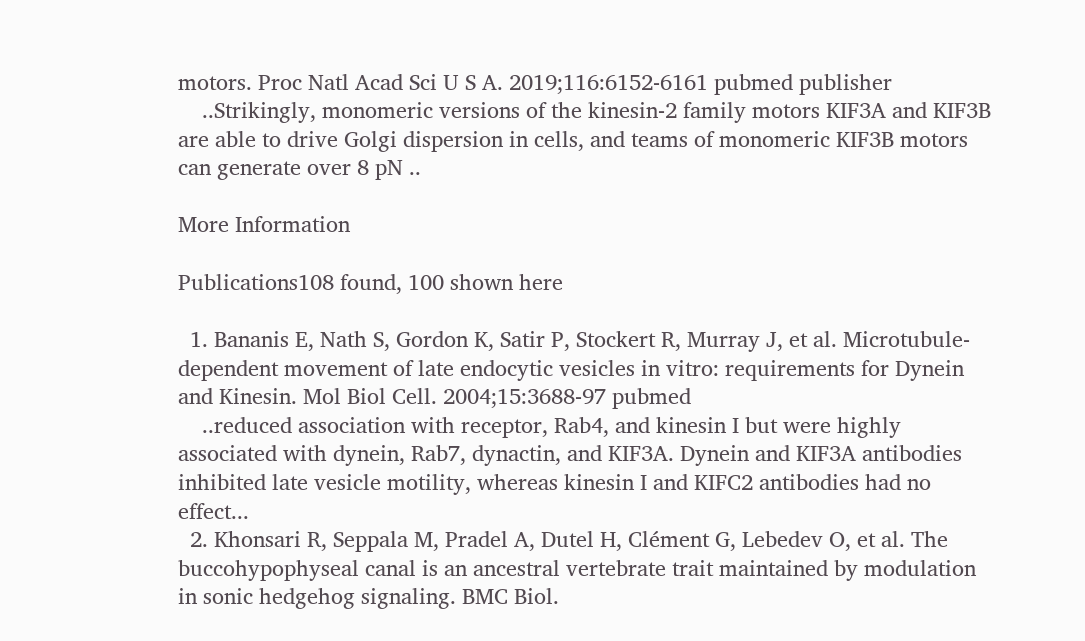motors. Proc Natl Acad Sci U S A. 2019;116:6152-6161 pubmed publisher
    ..Strikingly, monomeric versions of the kinesin-2 family motors KIF3A and KIF3B are able to drive Golgi dispersion in cells, and teams of monomeric KIF3B motors can generate over 8 pN ..

More Information

Publications108 found, 100 shown here

  1. Bananis E, Nath S, Gordon K, Satir P, Stockert R, Murray J, et al. Microtubule-dependent movement of late endocytic vesicles in vitro: requirements for Dynein and Kinesin. Mol Biol Cell. 2004;15:3688-97 pubmed
    ..reduced association with receptor, Rab4, and kinesin I but were highly associated with dynein, Rab7, dynactin, and KIF3A. Dynein and KIF3A antibodies inhibited late vesicle motility, whereas kinesin I and KIFC2 antibodies had no effect...
  2. Khonsari R, Seppala M, Pradel A, Dutel H, Clément G, Lebedev O, et al. The buccohypophyseal canal is an ancestral vertebrate trait maintained by modulation in sonic hedgehog signaling. BMC Biol.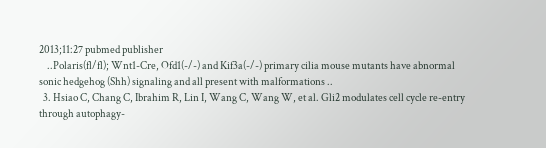2013;11:27 pubmed publisher
    ..Polaris(fl/fl); Wnt1-Cre, Ofd1(-/-) and Kif3a(-/-) primary cilia mouse mutants have abnormal sonic hedgehog (Shh) signaling and all present with malformations ..
  3. Hsiao C, Chang C, Ibrahim R, Lin I, Wang C, Wang W, et al. Gli2 modulates cell cycle re-entry through autophagy-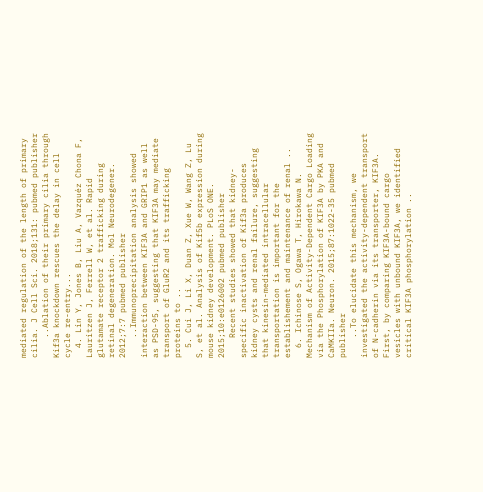mediated regulation of the length of primary cilia. J Cell Sci. 2018;131: pubmed publisher
    ..Ablation of their primary cilia through Kif3a knockdown rescues the delay in cell cycle re-entry...
  4. Lin Y, Jones B, Liu A, Vazquéz Chona F, Lauritzen J, Ferrell W, et al. Rapid glutamate receptor 2 trafficking during retinal degeneration. Mol Neurodegener. 2012;7:7 pubmed publisher
    ..Immunoprecipitation analysis showed interaction between KIF3A and GRIP1 as well as PSD-95, suggesting that KIF3A may mediate transport of GluR2 and its trafficking proteins to ..
  5. Cui J, Li X, Duan Z, Xue W, Wang Z, Lu S, et al. Analysis of Kif5b expression during mouse kidney development. PLoS ONE. 2015;10:e0126002 pubmed publisher
    Recent studies showed that kidney-specific inactivation of Kif3a produces kidney cysts and renal failure, suggesting that kinesin-mediated intracellular transportation is important for the establishement and maintenance of renal ..
  6. Ichinose S, Ogawa T, Hirokawa N. Mechanism of Activity-Dependent Cargo Loading via the Phosphorylation of KIF3A by PKA and CaMKIIa. Neuron. 2015;87:1022-35 pubmed publisher
    ..To elucidate this mechanism, we investigated the activity-dependent transport of N-cadherin via its transporter, KIF3A. First, by comparing KIF3A-bound cargo vesicles with unbound KIF3A, we identified critical KIF3A phosphorylation ..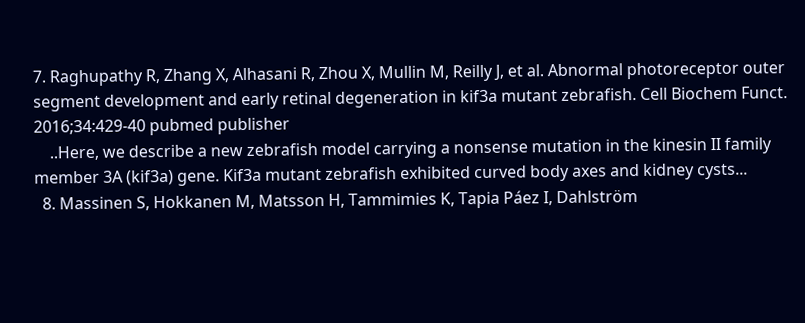7. Raghupathy R, Zhang X, Alhasani R, Zhou X, Mullin M, Reilly J, et al. Abnormal photoreceptor outer segment development and early retinal degeneration in kif3a mutant zebrafish. Cell Biochem Funct. 2016;34:429-40 pubmed publisher
    ..Here, we describe a new zebrafish model carrying a nonsense mutation in the kinesin II family member 3A (kif3a) gene. Kif3a mutant zebrafish exhibited curved body axes and kidney cysts...
  8. Massinen S, Hokkanen M, Matsson H, Tammimies K, Tapia Páez I, Dahlström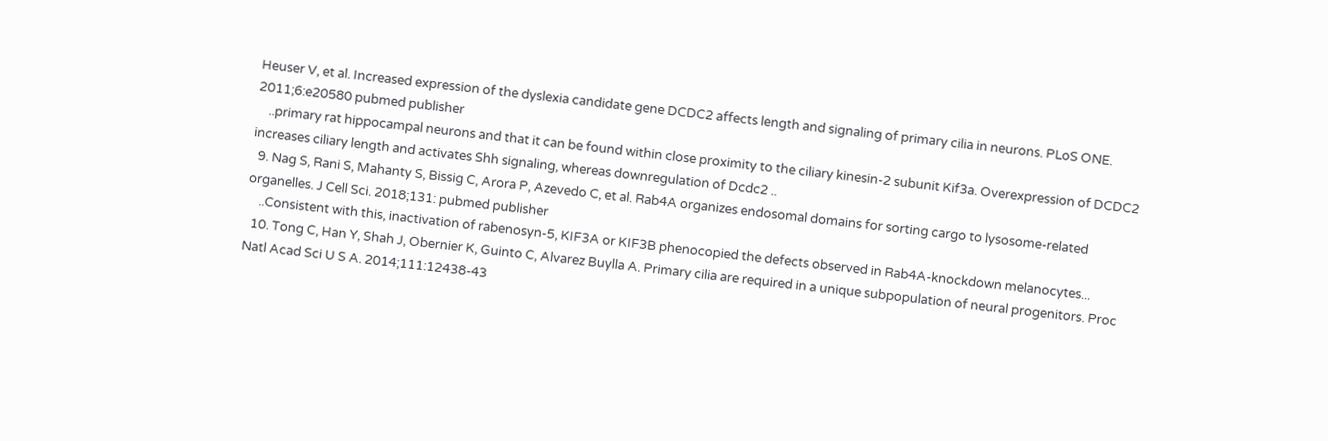Heuser V, et al. Increased expression of the dyslexia candidate gene DCDC2 affects length and signaling of primary cilia in neurons. PLoS ONE. 2011;6:e20580 pubmed publisher
    ..primary rat hippocampal neurons and that it can be found within close proximity to the ciliary kinesin-2 subunit Kif3a. Overexpression of DCDC2 increases ciliary length and activates Shh signaling, whereas downregulation of Dcdc2 ..
  9. Nag S, Rani S, Mahanty S, Bissig C, Arora P, Azevedo C, et al. Rab4A organizes endosomal domains for sorting cargo to lysosome-related organelles. J Cell Sci. 2018;131: pubmed publisher
    ..Consistent with this, inactivation of rabenosyn-5, KIF3A or KIF3B phenocopied the defects observed in Rab4A-knockdown melanocytes...
  10. Tong C, Han Y, Shah J, Obernier K, Guinto C, Alvarez Buylla A. Primary cilia are required in a unique subpopulation of neural progenitors. Proc Natl Acad Sci U S A. 2014;111:12438-43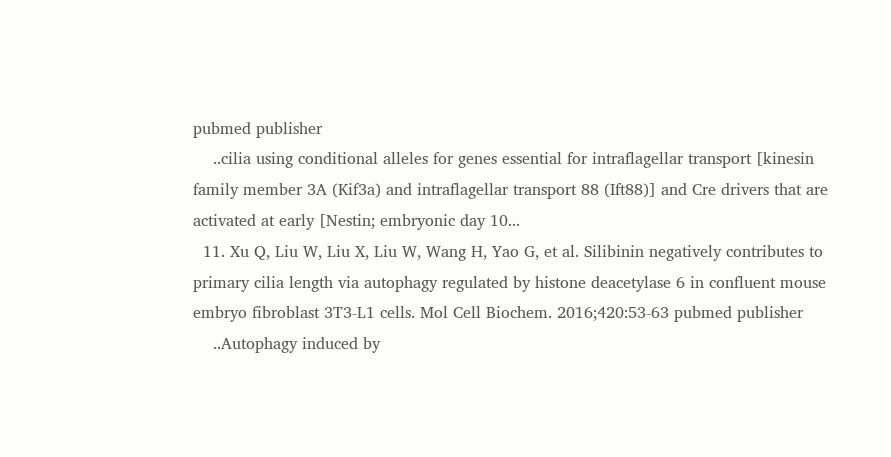pubmed publisher
    ..cilia using conditional alleles for genes essential for intraflagellar transport [kinesin family member 3A (Kif3a) and intraflagellar transport 88 (Ift88)] and Cre drivers that are activated at early [Nestin; embryonic day 10...
  11. Xu Q, Liu W, Liu X, Liu W, Wang H, Yao G, et al. Silibinin negatively contributes to primary cilia length via autophagy regulated by histone deacetylase 6 in confluent mouse embryo fibroblast 3T3-L1 cells. Mol Cell Biochem. 2016;420:53-63 pubmed publisher
    ..Autophagy induced by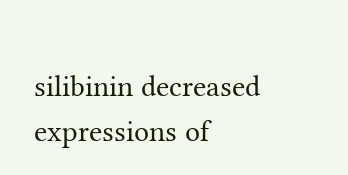silibinin decreased expressions of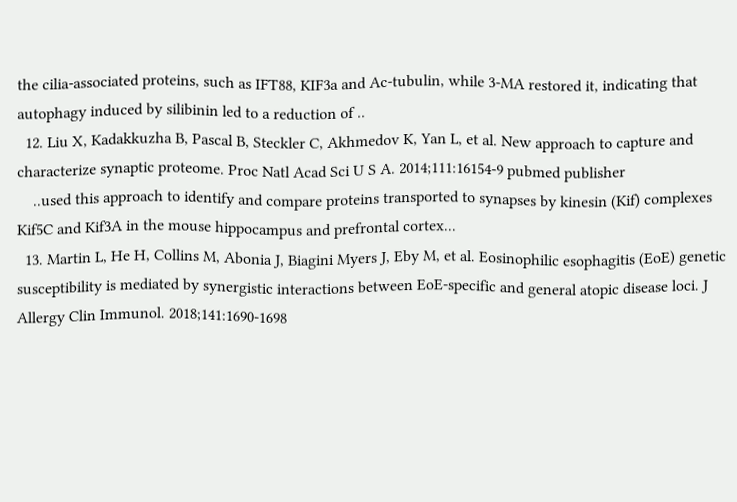the cilia-associated proteins, such as IFT88, KIF3a and Ac-tubulin, while 3-MA restored it, indicating that autophagy induced by silibinin led to a reduction of ..
  12. Liu X, Kadakkuzha B, Pascal B, Steckler C, Akhmedov K, Yan L, et al. New approach to capture and characterize synaptic proteome. Proc Natl Acad Sci U S A. 2014;111:16154-9 pubmed publisher
    ..used this approach to identify and compare proteins transported to synapses by kinesin (Kif) complexes Kif5C and Kif3A in the mouse hippocampus and prefrontal cortex...
  13. Martin L, He H, Collins M, Abonia J, Biagini Myers J, Eby M, et al. Eosinophilic esophagitis (EoE) genetic susceptibility is mediated by synergistic interactions between EoE-specific and general atopic disease loci. J Allergy Clin Immunol. 2018;141:1690-1698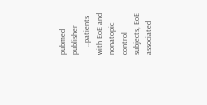pubmed publisher
    ..patients with EoE and nonatopic control subjects, EoE associated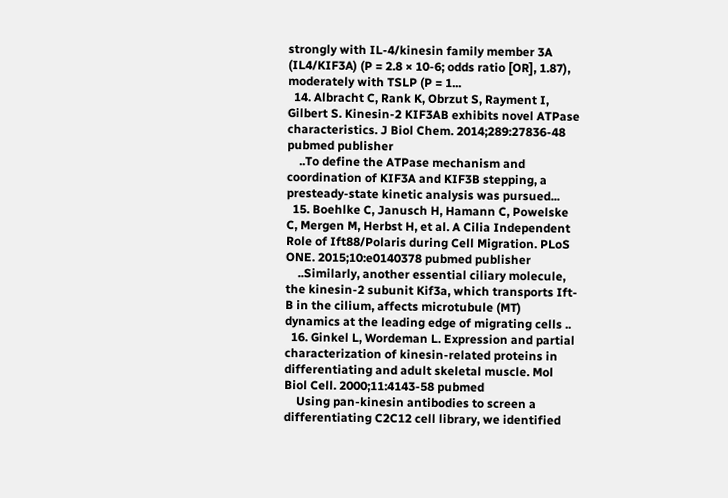strongly with IL-4/kinesin family member 3A (IL4/KIF3A) (P = 2.8 × 10-6; odds ratio [OR], 1.87), moderately with TSLP (P = 1...
  14. Albracht C, Rank K, Obrzut S, Rayment I, Gilbert S. Kinesin-2 KIF3AB exhibits novel ATPase characteristics. J Biol Chem. 2014;289:27836-48 pubmed publisher
    ..To define the ATPase mechanism and coordination of KIF3A and KIF3B stepping, a presteady-state kinetic analysis was pursued...
  15. Boehlke C, Janusch H, Hamann C, Powelske C, Mergen M, Herbst H, et al. A Cilia Independent Role of Ift88/Polaris during Cell Migration. PLoS ONE. 2015;10:e0140378 pubmed publisher
    ..Similarly, another essential ciliary molecule, the kinesin-2 subunit Kif3a, which transports Ift-B in the cilium, affects microtubule (MT) dynamics at the leading edge of migrating cells ..
  16. Ginkel L, Wordeman L. Expression and partial characterization of kinesin-related proteins in differentiating and adult skeletal muscle. Mol Biol Cell. 2000;11:4143-58 pubmed
    Using pan-kinesin antibodies to screen a differentiating C2C12 cell library, we identified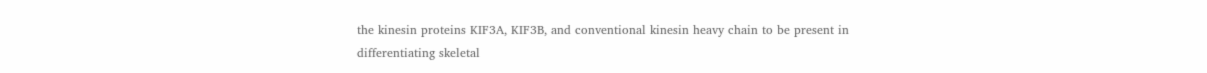the kinesin proteins KIF3A, KIF3B, and conventional kinesin heavy chain to be present in differentiating skeletal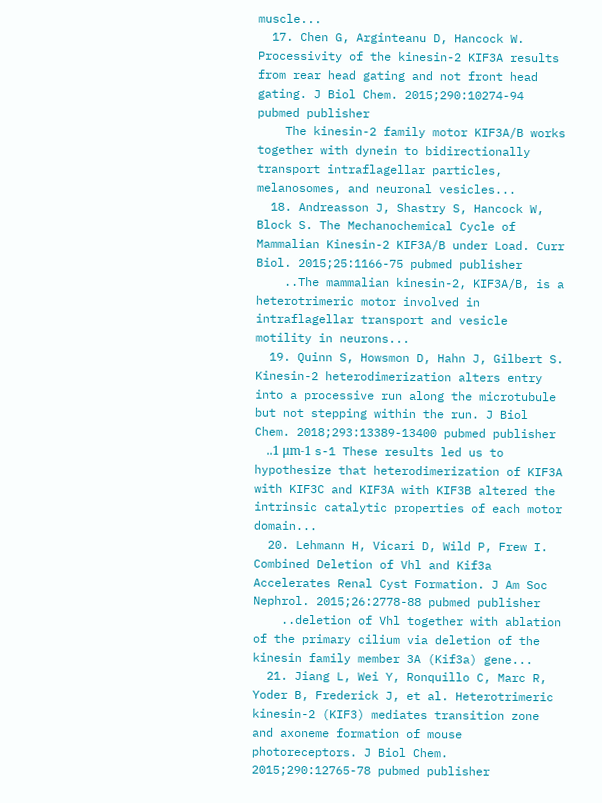muscle...
  17. Chen G, Arginteanu D, Hancock W. Processivity of the kinesin-2 KIF3A results from rear head gating and not front head gating. J Biol Chem. 2015;290:10274-94 pubmed publisher
    The kinesin-2 family motor KIF3A/B works together with dynein to bidirectionally transport intraflagellar particles, melanosomes, and neuronal vesicles...
  18. Andreasson J, Shastry S, Hancock W, Block S. The Mechanochemical Cycle of Mammalian Kinesin-2 KIF3A/B under Load. Curr Biol. 2015;25:1166-75 pubmed publisher
    ..The mammalian kinesin-2, KIF3A/B, is a heterotrimeric motor involved in intraflagellar transport and vesicle motility in neurons...
  19. Quinn S, Howsmon D, Hahn J, Gilbert S. Kinesin-2 heterodimerization alters entry into a processive run along the microtubule but not stepping within the run. J Biol Chem. 2018;293:13389-13400 pubmed publisher
    ..1 μm-1 s-1 These results led us to hypothesize that heterodimerization of KIF3A with KIF3C and KIF3A with KIF3B altered the intrinsic catalytic properties of each motor domain...
  20. Lehmann H, Vicari D, Wild P, Frew I. Combined Deletion of Vhl and Kif3a Accelerates Renal Cyst Formation. J Am Soc Nephrol. 2015;26:2778-88 pubmed publisher
    ..deletion of Vhl together with ablation of the primary cilium via deletion of the kinesin family member 3A (Kif3a) gene...
  21. Jiang L, Wei Y, Ronquillo C, Marc R, Yoder B, Frederick J, et al. Heterotrimeric kinesin-2 (KIF3) mediates transition zone and axoneme formation of mouse photoreceptors. J Biol Chem. 2015;290:12765-78 pubmed publisher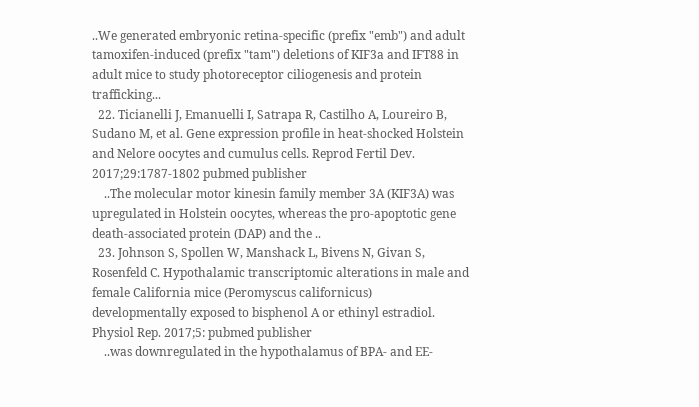..We generated embryonic retina-specific (prefix "emb") and adult tamoxifen-induced (prefix "tam") deletions of KIF3a and IFT88 in adult mice to study photoreceptor ciliogenesis and protein trafficking...
  22. Ticianelli J, Emanuelli I, Satrapa R, Castilho A, Loureiro B, Sudano M, et al. Gene expression profile in heat-shocked Holstein and Nelore oocytes and cumulus cells. Reprod Fertil Dev. 2017;29:1787-1802 pubmed publisher
    ..The molecular motor kinesin family member 3A (KIF3A) was upregulated in Holstein oocytes, whereas the pro-apoptotic gene death-associated protein (DAP) and the ..
  23. Johnson S, Spollen W, Manshack L, Bivens N, Givan S, Rosenfeld C. Hypothalamic transcriptomic alterations in male and female California mice (Peromyscus californicus) developmentally exposed to bisphenol A or ethinyl estradiol. Physiol Rep. 2017;5: pubmed publisher
    ..was downregulated in the hypothalamus of BPA- and EE-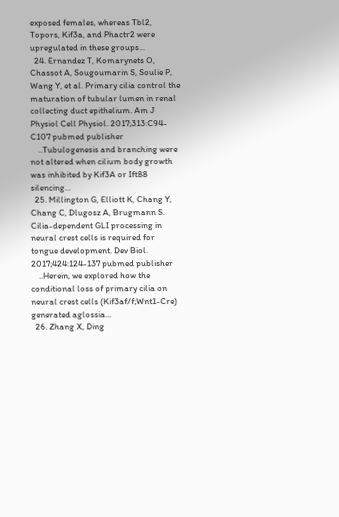exposed females, whereas Tbl2, Topors, Kif3a, and Phactr2 were upregulated in these groups...
  24. Ernandez T, Komarynets O, Chassot A, Sougoumarin S, Soulie P, Wang Y, et al. Primary cilia control the maturation of tubular lumen in renal collecting duct epithelium. Am J Physiol Cell Physiol. 2017;313:C94-C107 pubmed publisher
    ..Tubulogenesis and branching were not altered when cilium body growth was inhibited by Kif3A or Ift88 silencing...
  25. Millington G, Elliott K, Chang Y, Chang C, Dlugosz A, Brugmann S. Cilia-dependent GLI processing in neural crest cells is required for tongue development. Dev Biol. 2017;424:124-137 pubmed publisher
    ..Herein, we explored how the conditional loss of primary cilia on neural crest cells (Kif3af/f;Wnt1-Cre) generated aglossia...
  26. Zhang X, Ding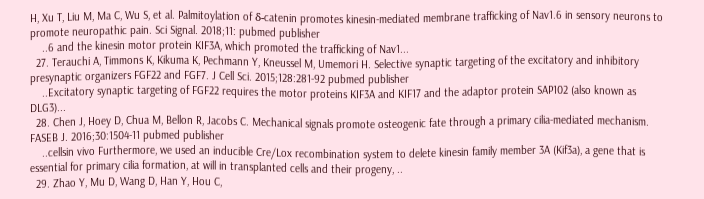H, Xu T, Liu M, Ma C, Wu S, et al. Palmitoylation of δ-catenin promotes kinesin-mediated membrane trafficking of Nav1.6 in sensory neurons to promote neuropathic pain. Sci Signal. 2018;11: pubmed publisher
    ..6 and the kinesin motor protein KIF3A, which promoted the trafficking of Nav1...
  27. Terauchi A, Timmons K, Kikuma K, Pechmann Y, Kneussel M, Umemori H. Selective synaptic targeting of the excitatory and inhibitory presynaptic organizers FGF22 and FGF7. J Cell Sci. 2015;128:281-92 pubmed publisher
    ..Excitatory synaptic targeting of FGF22 requires the motor proteins KIF3A and KIF17 and the adaptor protein SAP102 (also known as DLG3)...
  28. Chen J, Hoey D, Chua M, Bellon R, Jacobs C. Mechanical signals promote osteogenic fate through a primary cilia-mediated mechanism. FASEB J. 2016;30:1504-11 pubmed publisher
    ..cellsin vivo Furthermore, we used an inducible Cre/Lox recombination system to delete kinesin family member 3A (Kif3a), a gene that is essential for primary cilia formation, at will in transplanted cells and their progeny, ..
  29. Zhao Y, Mu D, Wang D, Han Y, Hou C,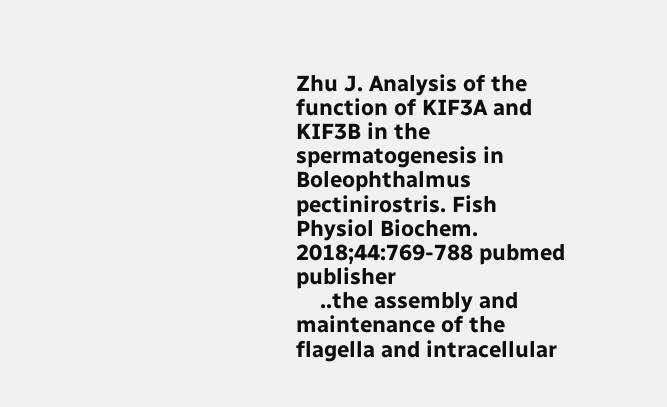Zhu J. Analysis of the function of KIF3A and KIF3B in the spermatogenesis in Boleophthalmus pectinirostris. Fish Physiol Biochem. 2018;44:769-788 pubmed publisher
    ..the assembly and maintenance of the flagella and intracellular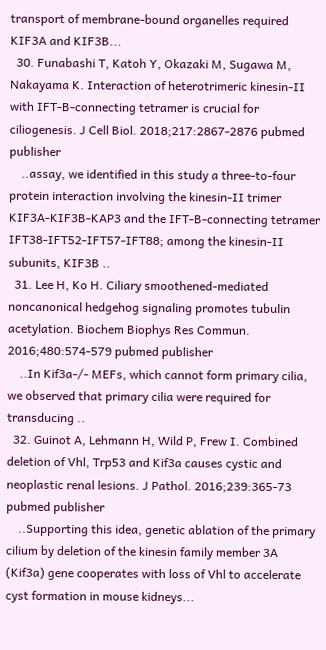transport of membrane-bound organelles required KIF3A and KIF3B...
  30. Funabashi T, Katoh Y, Okazaki M, Sugawa M, Nakayama K. Interaction of heterotrimeric kinesin-II with IFT-B-connecting tetramer is crucial for ciliogenesis. J Cell Biol. 2018;217:2867-2876 pubmed publisher
    ..assay, we identified in this study a three-to-four protein interaction involving the kinesin-II trimer KIF3A-KIF3B-KAP3 and the IFT-B-connecting tetramer IFT38-IFT52-IFT57-IFT88; among the kinesin-II subunits, KIF3B ..
  31. Lee H, Ko H. Ciliary smoothened-mediated noncanonical hedgehog signaling promotes tubulin acetylation. Biochem Biophys Res Commun. 2016;480:574-579 pubmed publisher
    ..In Kif3a-/- MEFs, which cannot form primary cilia, we observed that primary cilia were required for transducing ..
  32. Guinot A, Lehmann H, Wild P, Frew I. Combined deletion of Vhl, Trp53 and Kif3a causes cystic and neoplastic renal lesions. J Pathol. 2016;239:365-73 pubmed publisher
    ..Supporting this idea, genetic ablation of the primary cilium by deletion of the kinesin family member 3A (Kif3a) gene cooperates with loss of Vhl to accelerate cyst formation in mouse kidneys...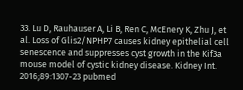33. Lu D, Rauhauser A, Li B, Ren C, McEnery K, Zhu J, et al. Loss of Glis2/NPHP7 causes kidney epithelial cell senescence and suppresses cyst growth in the Kif3a mouse model of cystic kidney disease. Kidney Int. 2016;89:1307-23 pubmed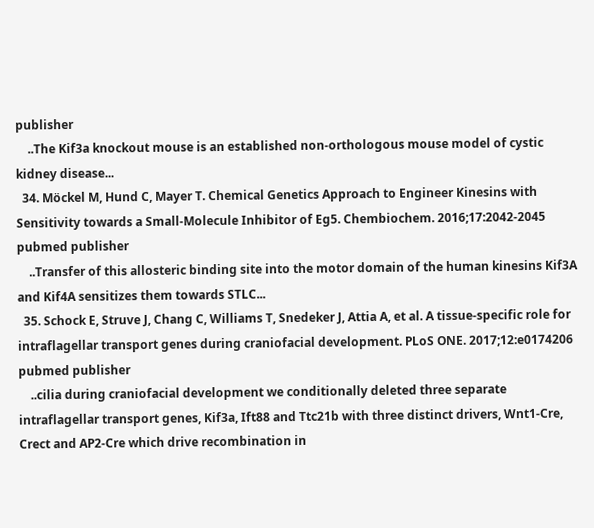publisher
    ..The Kif3a knockout mouse is an established non-orthologous mouse model of cystic kidney disease...
  34. Möckel M, Hund C, Mayer T. Chemical Genetics Approach to Engineer Kinesins with Sensitivity towards a Small-Molecule Inhibitor of Eg5. Chembiochem. 2016;17:2042-2045 pubmed publisher
    ..Transfer of this allosteric binding site into the motor domain of the human kinesins Kif3A and Kif4A sensitizes them towards STLC...
  35. Schock E, Struve J, Chang C, Williams T, Snedeker J, Attia A, et al. A tissue-specific role for intraflagellar transport genes during craniofacial development. PLoS ONE. 2017;12:e0174206 pubmed publisher
    ..cilia during craniofacial development we conditionally deleted three separate intraflagellar transport genes, Kif3a, Ift88 and Ttc21b with three distinct drivers, Wnt1-Cre, Crect and AP2-Cre which drive recombination in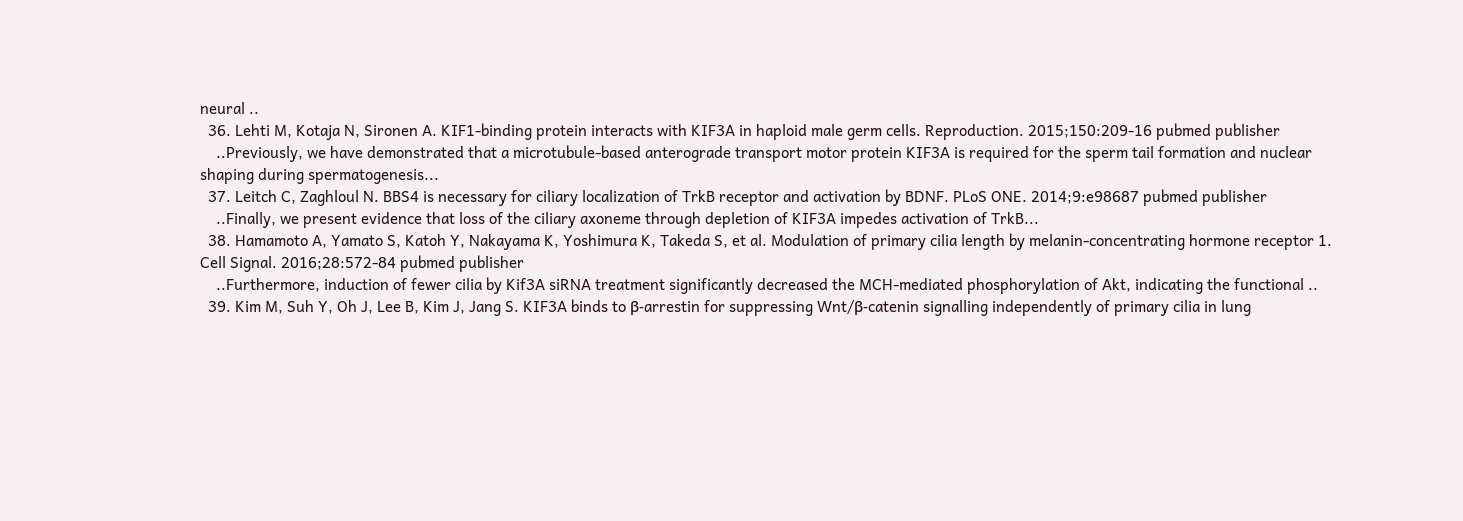neural ..
  36. Lehti M, Kotaja N, Sironen A. KIF1-binding protein interacts with KIF3A in haploid male germ cells. Reproduction. 2015;150:209-16 pubmed publisher
    ..Previously, we have demonstrated that a microtubule-based anterograde transport motor protein KIF3A is required for the sperm tail formation and nuclear shaping during spermatogenesis...
  37. Leitch C, Zaghloul N. BBS4 is necessary for ciliary localization of TrkB receptor and activation by BDNF. PLoS ONE. 2014;9:e98687 pubmed publisher
    ..Finally, we present evidence that loss of the ciliary axoneme through depletion of KIF3A impedes activation of TrkB...
  38. Hamamoto A, Yamato S, Katoh Y, Nakayama K, Yoshimura K, Takeda S, et al. Modulation of primary cilia length by melanin-concentrating hormone receptor 1. Cell Signal. 2016;28:572-84 pubmed publisher
    ..Furthermore, induction of fewer cilia by Kif3A siRNA treatment significantly decreased the MCH-mediated phosphorylation of Akt, indicating the functional ..
  39. Kim M, Suh Y, Oh J, Lee B, Kim J, Jang S. KIF3A binds to β-arrestin for suppressing Wnt/β-catenin signalling independently of primary cilia in lung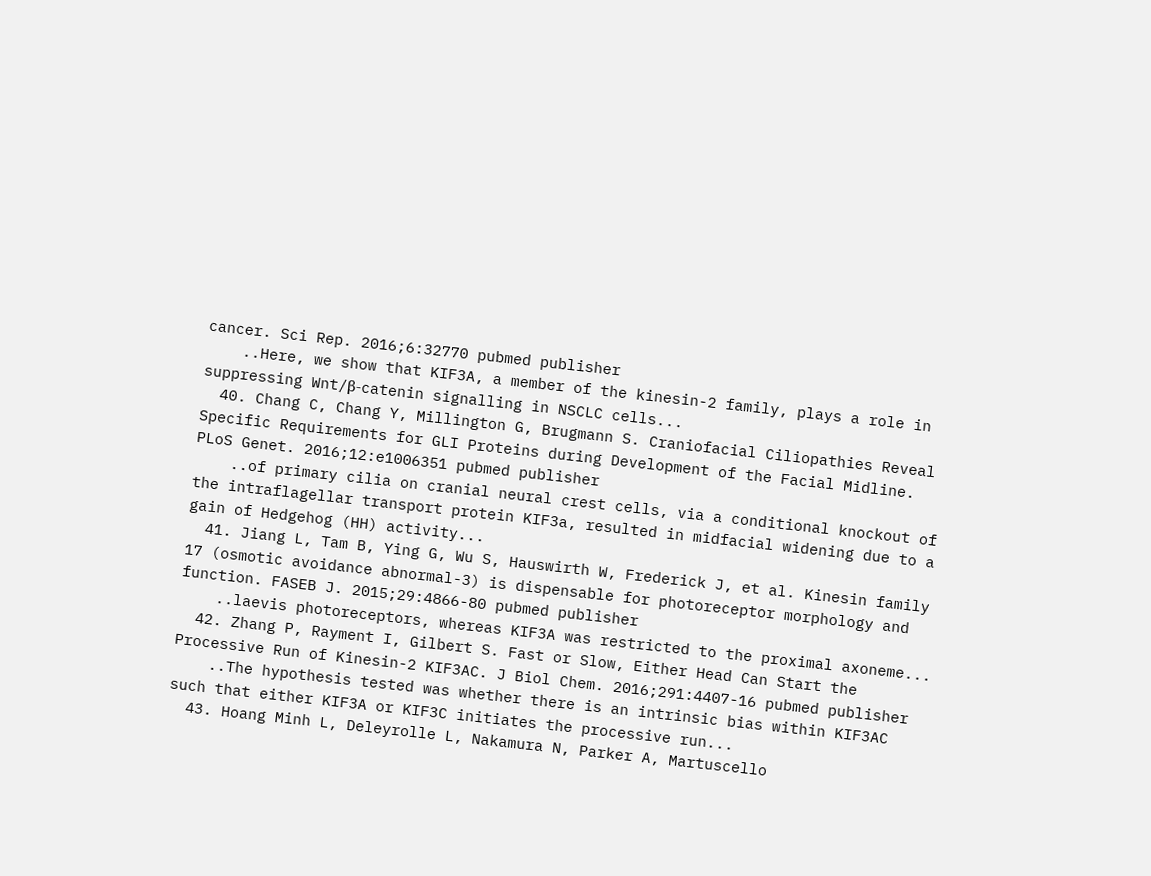cancer. Sci Rep. 2016;6:32770 pubmed publisher
    ..Here, we show that KIF3A, a member of the kinesin-2 family, plays a role in suppressing Wnt/β-catenin signalling in NSCLC cells...
  40. Chang C, Chang Y, Millington G, Brugmann S. Craniofacial Ciliopathies Reveal Specific Requirements for GLI Proteins during Development of the Facial Midline. PLoS Genet. 2016;12:e1006351 pubmed publisher
    ..of primary cilia on cranial neural crest cells, via a conditional knockout of the intraflagellar transport protein KIF3a, resulted in midfacial widening due to a gain of Hedgehog (HH) activity...
  41. Jiang L, Tam B, Ying G, Wu S, Hauswirth W, Frederick J, et al. Kinesin family 17 (osmotic avoidance abnormal-3) is dispensable for photoreceptor morphology and function. FASEB J. 2015;29:4866-80 pubmed publisher
    ..laevis photoreceptors, whereas KIF3A was restricted to the proximal axoneme...
  42. Zhang P, Rayment I, Gilbert S. Fast or Slow, Either Head Can Start the Processive Run of Kinesin-2 KIF3AC. J Biol Chem. 2016;291:4407-16 pubmed publisher
    ..The hypothesis tested was whether there is an intrinsic bias within KIF3AC such that either KIF3A or KIF3C initiates the processive run...
  43. Hoang Minh L, Deleyrolle L, Nakamura N, Parker A, Martuscello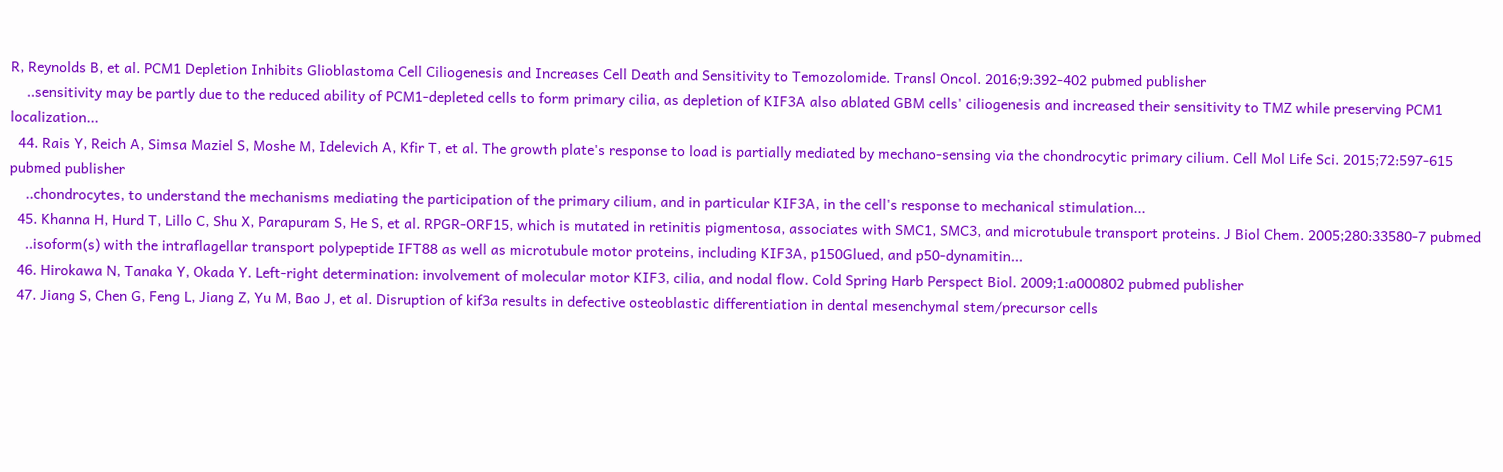R, Reynolds B, et al. PCM1 Depletion Inhibits Glioblastoma Cell Ciliogenesis and Increases Cell Death and Sensitivity to Temozolomide. Transl Oncol. 2016;9:392-402 pubmed publisher
    ..sensitivity may be partly due to the reduced ability of PCM1-depleted cells to form primary cilia, as depletion of KIF3A also ablated GBM cells' ciliogenesis and increased their sensitivity to TMZ while preserving PCM1 localization...
  44. Rais Y, Reich A, Simsa Maziel S, Moshe M, Idelevich A, Kfir T, et al. The growth plate's response to load is partially mediated by mechano-sensing via the chondrocytic primary cilium. Cell Mol Life Sci. 2015;72:597-615 pubmed publisher
    ..chondrocytes, to understand the mechanisms mediating the participation of the primary cilium, and in particular KIF3A, in the cell's response to mechanical stimulation...
  45. Khanna H, Hurd T, Lillo C, Shu X, Parapuram S, He S, et al. RPGR-ORF15, which is mutated in retinitis pigmentosa, associates with SMC1, SMC3, and microtubule transport proteins. J Biol Chem. 2005;280:33580-7 pubmed
    ..isoform(s) with the intraflagellar transport polypeptide IFT88 as well as microtubule motor proteins, including KIF3A, p150Glued, and p50-dynamitin...
  46. Hirokawa N, Tanaka Y, Okada Y. Left-right determination: involvement of molecular motor KIF3, cilia, and nodal flow. Cold Spring Harb Perspect Biol. 2009;1:a000802 pubmed publisher
  47. Jiang S, Chen G, Feng L, Jiang Z, Yu M, Bao J, et al. Disruption of kif3a results in defective osteoblastic differentiation in dental mesenchymal stem/precursor cells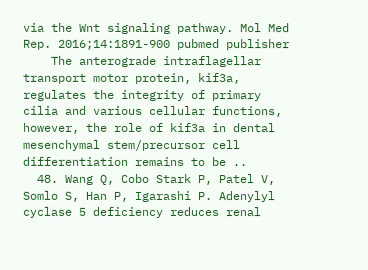via the Wnt signaling pathway. Mol Med Rep. 2016;14:1891-900 pubmed publisher
    The anterograde intraflagellar transport motor protein, kif3a, regulates the integrity of primary cilia and various cellular functions, however, the role of kif3a in dental mesenchymal stem/precursor cell differentiation remains to be ..
  48. Wang Q, Cobo Stark P, Patel V, Somlo S, Han P, Igarashi P. Adenylyl cyclase 5 deficiency reduces renal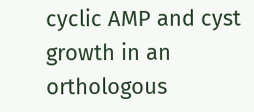cyclic AMP and cyst growth in an orthologous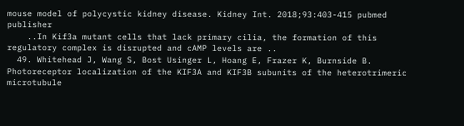mouse model of polycystic kidney disease. Kidney Int. 2018;93:403-415 pubmed publisher
    ..In Kif3a mutant cells that lack primary cilia, the formation of this regulatory complex is disrupted and cAMP levels are ..
  49. Whitehead J, Wang S, Bost Usinger L, Hoang E, Frazer K, Burnside B. Photoreceptor localization of the KIF3A and KIF3B subunits of the heterotrimeric microtubule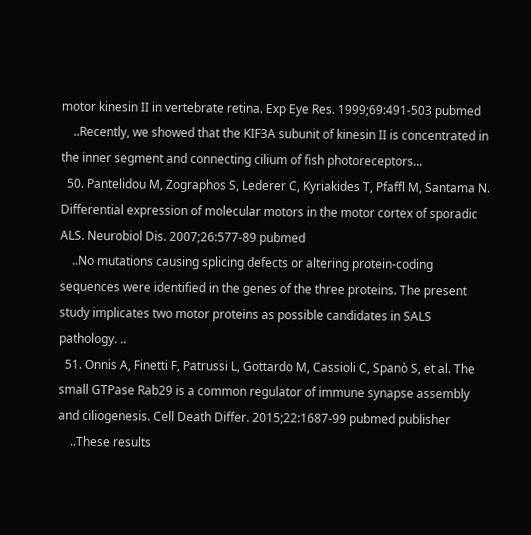motor kinesin II in vertebrate retina. Exp Eye Res. 1999;69:491-503 pubmed
    ..Recently, we showed that the KIF3A subunit of kinesin II is concentrated in the inner segment and connecting cilium of fish photoreceptors...
  50. Pantelidou M, Zographos S, Lederer C, Kyriakides T, Pfaffl M, Santama N. Differential expression of molecular motors in the motor cortex of sporadic ALS. Neurobiol Dis. 2007;26:577-89 pubmed
    ..No mutations causing splicing defects or altering protein-coding sequences were identified in the genes of the three proteins. The present study implicates two motor proteins as possible candidates in SALS pathology. ..
  51. Onnis A, Finetti F, Patrussi L, Gottardo M, Cassioli C, Spanò S, et al. The small GTPase Rab29 is a common regulator of immune synapse assembly and ciliogenesis. Cell Death Differ. 2015;22:1687-99 pubmed publisher
    ..These results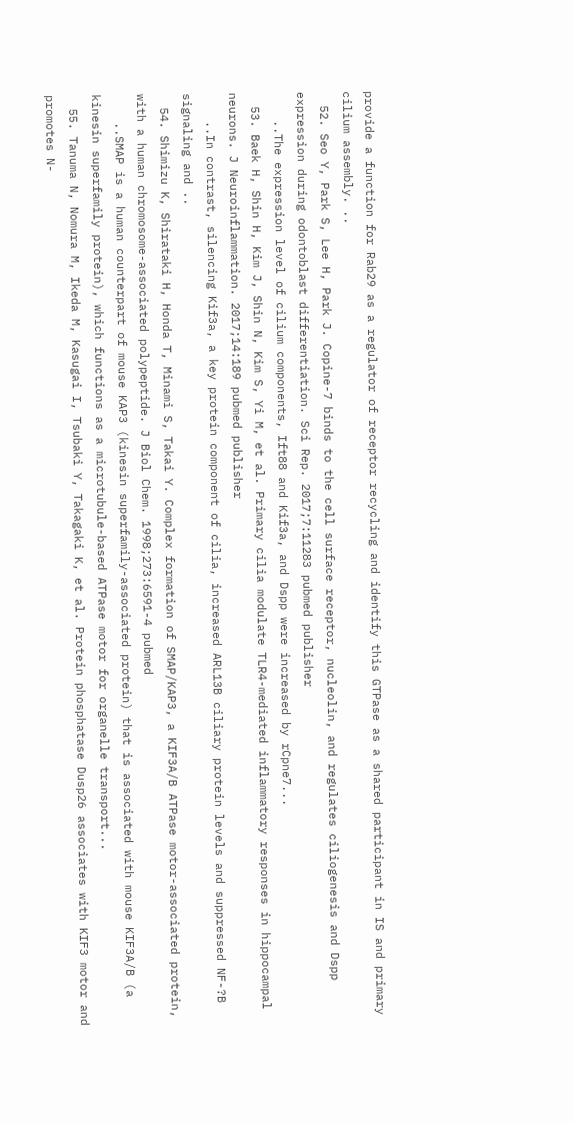provide a function for Rab29 as a regulator of receptor recycling and identify this GTPase as a shared participant in IS and primary cilium assembly. ..
  52. Seo Y, Park S, Lee H, Park J. Copine-7 binds to the cell surface receptor, nucleolin, and regulates ciliogenesis and Dspp expression during odontoblast differentiation. Sci Rep. 2017;7:11283 pubmed publisher
    ..The expression level of cilium components, Ift88 and Kif3a, and Dspp were increased by rCpne7...
  53. Baek H, Shin H, Kim J, Shin N, Kim S, Yi M, et al. Primary cilia modulate TLR4-mediated inflammatory responses in hippocampal neurons. J Neuroinflammation. 2017;14:189 pubmed publisher
    ..In contrast, silencing Kif3a, a key protein component of cilia, increased ARL13B ciliary protein levels and suppressed NF-?B signaling and ..
  54. Shimizu K, Shirataki H, Honda T, Minami S, Takai Y. Complex formation of SMAP/KAP3, a KIF3A/B ATPase motor-associated protein, with a human chromosome-associated polypeptide. J Biol Chem. 1998;273:6591-4 pubmed
    ..SMAP is a human counterpart of mouse KAP3 (kinesin superfamily-associated protein) that is associated with mouse KIF3A/B (a kinesin superfamily protein), which functions as a microtubule-based ATPase motor for organelle transport...
  55. Tanuma N, Nomura M, Ikeda M, Kasugai I, Tsubaki Y, Takagaki K, et al. Protein phosphatase Dusp26 associates with KIF3 motor and promotes N-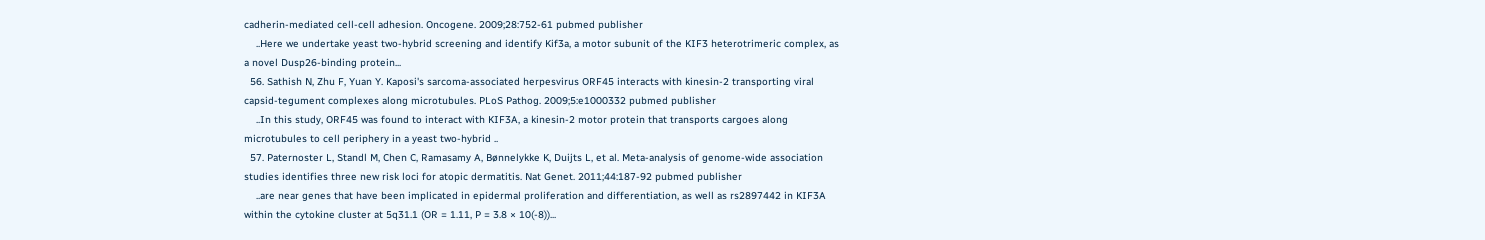cadherin-mediated cell-cell adhesion. Oncogene. 2009;28:752-61 pubmed publisher
    ..Here we undertake yeast two-hybrid screening and identify Kif3a, a motor subunit of the KIF3 heterotrimeric complex, as a novel Dusp26-binding protein...
  56. Sathish N, Zhu F, Yuan Y. Kaposi's sarcoma-associated herpesvirus ORF45 interacts with kinesin-2 transporting viral capsid-tegument complexes along microtubules. PLoS Pathog. 2009;5:e1000332 pubmed publisher
    ..In this study, ORF45 was found to interact with KIF3A, a kinesin-2 motor protein that transports cargoes along microtubules to cell periphery in a yeast two-hybrid ..
  57. Paternoster L, Standl M, Chen C, Ramasamy A, Bønnelykke K, Duijts L, et al. Meta-analysis of genome-wide association studies identifies three new risk loci for atopic dermatitis. Nat Genet. 2011;44:187-92 pubmed publisher
    ..are near genes that have been implicated in epidermal proliferation and differentiation, as well as rs2897442 in KIF3A within the cytokine cluster at 5q31.1 (OR = 1.11, P = 3.8 × 10(-8))...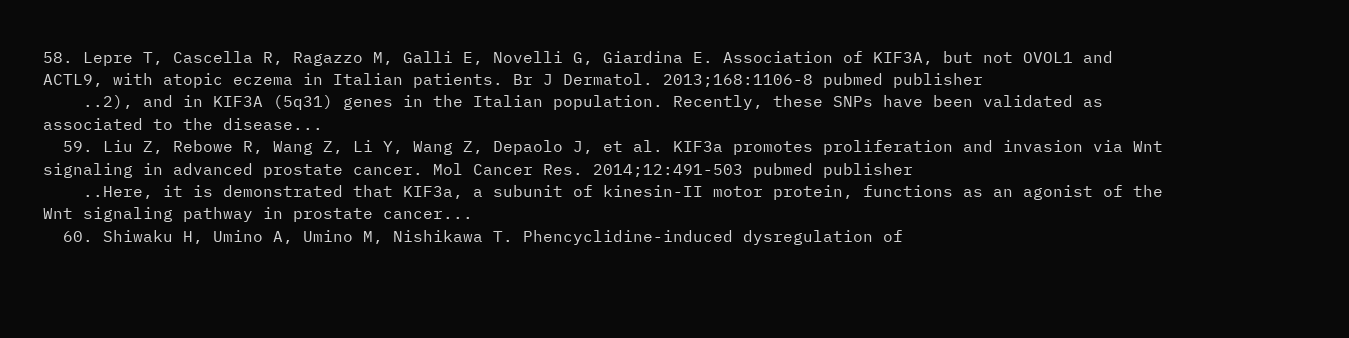58. Lepre T, Cascella R, Ragazzo M, Galli E, Novelli G, Giardina E. Association of KIF3A, but not OVOL1 and ACTL9, with atopic eczema in Italian patients. Br J Dermatol. 2013;168:1106-8 pubmed publisher
    ..2), and in KIF3A (5q31) genes in the Italian population. Recently, these SNPs have been validated as associated to the disease...
  59. Liu Z, Rebowe R, Wang Z, Li Y, Wang Z, Depaolo J, et al. KIF3a promotes proliferation and invasion via Wnt signaling in advanced prostate cancer. Mol Cancer Res. 2014;12:491-503 pubmed publisher
    ..Here, it is demonstrated that KIF3a, a subunit of kinesin-II motor protein, functions as an agonist of the Wnt signaling pathway in prostate cancer...
  60. Shiwaku H, Umino A, Umino M, Nishikawa T. Phencyclidine-induced dysregulation of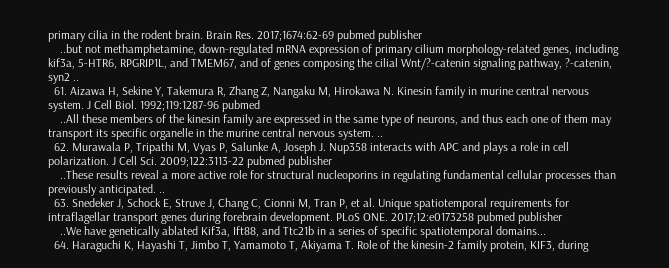primary cilia in the rodent brain. Brain Res. 2017;1674:62-69 pubmed publisher
    ..but not methamphetamine, down-regulated mRNA expression of primary cilium morphology-related genes, including kif3a, 5-HTR6, RPGRIP1L, and TMEM67, and of genes composing the cilial Wnt/?-catenin signaling pathway, ?-catenin, syn2 ..
  61. Aizawa H, Sekine Y, Takemura R, Zhang Z, Nangaku M, Hirokawa N. Kinesin family in murine central nervous system. J Cell Biol. 1992;119:1287-96 pubmed
    ..All these members of the kinesin family are expressed in the same type of neurons, and thus each one of them may transport its specific organelle in the murine central nervous system. ..
  62. Murawala P, Tripathi M, Vyas P, Salunke A, Joseph J. Nup358 interacts with APC and plays a role in cell polarization. J Cell Sci. 2009;122:3113-22 pubmed publisher
    ..These results reveal a more active role for structural nucleoporins in regulating fundamental cellular processes than previously anticipated. ..
  63. Snedeker J, Schock E, Struve J, Chang C, Cionni M, Tran P, et al. Unique spatiotemporal requirements for intraflagellar transport genes during forebrain development. PLoS ONE. 2017;12:e0173258 pubmed publisher
    ..We have genetically ablated Kif3a, Ift88, and Ttc21b in a series of specific spatiotemporal domains...
  64. Haraguchi K, Hayashi T, Jimbo T, Yamamoto T, Akiyama T. Role of the kinesin-2 family protein, KIF3, during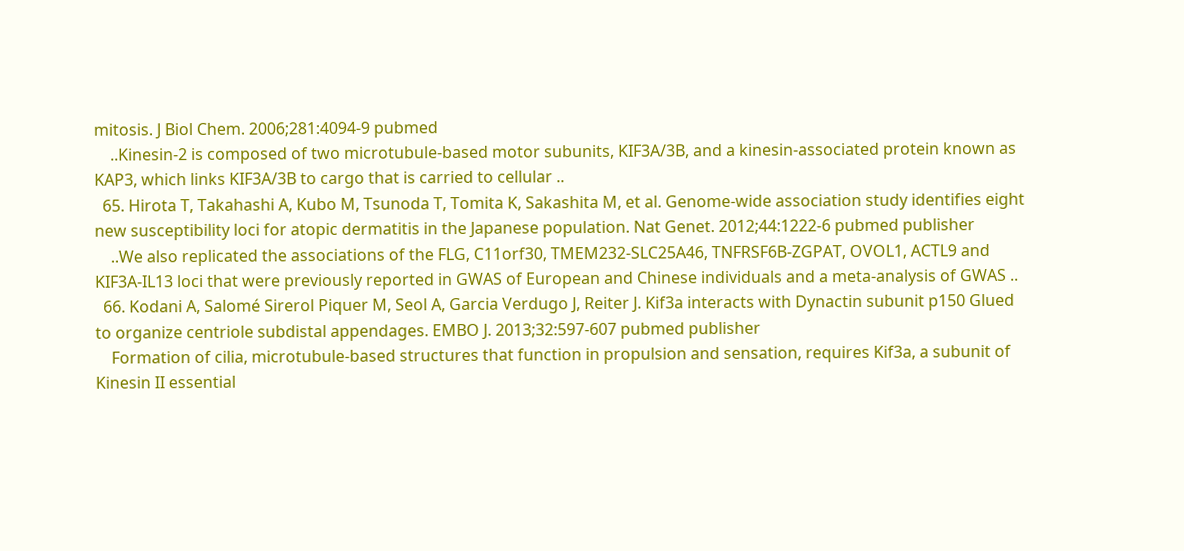mitosis. J Biol Chem. 2006;281:4094-9 pubmed
    ..Kinesin-2 is composed of two microtubule-based motor subunits, KIF3A/3B, and a kinesin-associated protein known as KAP3, which links KIF3A/3B to cargo that is carried to cellular ..
  65. Hirota T, Takahashi A, Kubo M, Tsunoda T, Tomita K, Sakashita M, et al. Genome-wide association study identifies eight new susceptibility loci for atopic dermatitis in the Japanese population. Nat Genet. 2012;44:1222-6 pubmed publisher
    ..We also replicated the associations of the FLG, C11orf30, TMEM232-SLC25A46, TNFRSF6B-ZGPAT, OVOL1, ACTL9 and KIF3A-IL13 loci that were previously reported in GWAS of European and Chinese individuals and a meta-analysis of GWAS ..
  66. Kodani A, Salomé Sirerol Piquer M, Seol A, Garcia Verdugo J, Reiter J. Kif3a interacts with Dynactin subunit p150 Glued to organize centriole subdistal appendages. EMBO J. 2013;32:597-607 pubmed publisher
    Formation of cilia, microtubule-based structures that function in propulsion and sensation, requires Kif3a, a subunit of Kinesin II essential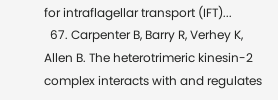for intraflagellar transport (IFT)...
  67. Carpenter B, Barry R, Verhey K, Allen B. The heterotrimeric kinesin-2 complex interacts with and regulates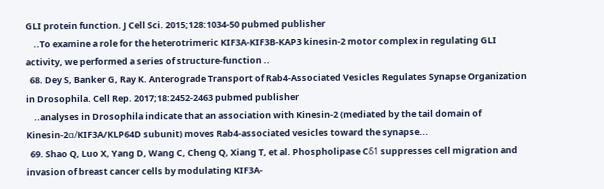GLI protein function. J Cell Sci. 2015;128:1034-50 pubmed publisher
    ..To examine a role for the heterotrimeric KIF3A-KIF3B-KAP3 kinesin-2 motor complex in regulating GLI activity, we performed a series of structure-function ..
  68. Dey S, Banker G, Ray K. Anterograde Transport of Rab4-Associated Vesicles Regulates Synapse Organization in Drosophila. Cell Rep. 2017;18:2452-2463 pubmed publisher
    ..analyses in Drosophila indicate that an association with Kinesin-2 (mediated by the tail domain of Kinesin-2α/KIF3A/KLP64D subunit) moves Rab4-associated vesicles toward the synapse...
  69. Shao Q, Luo X, Yang D, Wang C, Cheng Q, Xiang T, et al. Phospholipase Cδ1 suppresses cell migration and invasion of breast cancer cells by modulating KIF3A-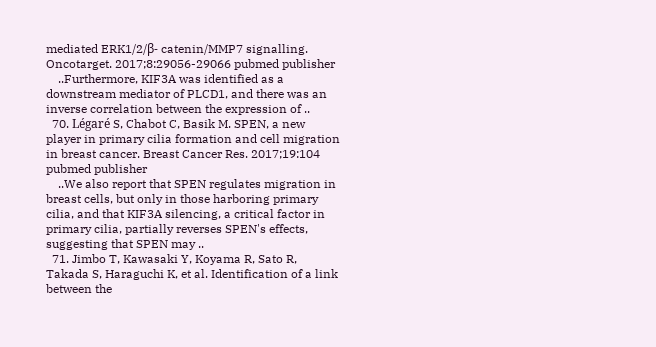mediated ERK1/2/β- catenin/MMP7 signalling. Oncotarget. 2017;8:29056-29066 pubmed publisher
    ..Furthermore, KIF3A was identified as a downstream mediator of PLCD1, and there was an inverse correlation between the expression of ..
  70. Légaré S, Chabot C, Basik M. SPEN, a new player in primary cilia formation and cell migration in breast cancer. Breast Cancer Res. 2017;19:104 pubmed publisher
    ..We also report that SPEN regulates migration in breast cells, but only in those harboring primary cilia, and that KIF3A silencing, a critical factor in primary cilia, partially reverses SPEN's effects, suggesting that SPEN may ..
  71. Jimbo T, Kawasaki Y, Koyama R, Sato R, Takada S, Haraguchi K, et al. Identification of a link between the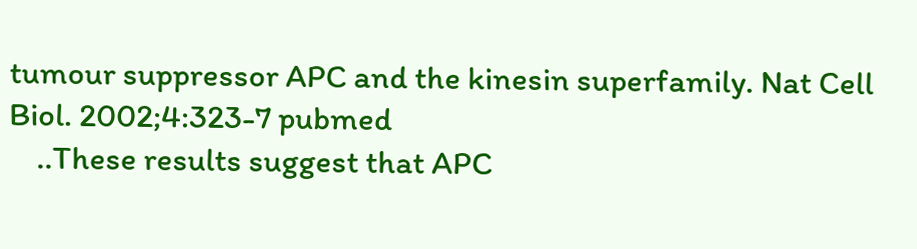tumour suppressor APC and the kinesin superfamily. Nat Cell Biol. 2002;4:323-7 pubmed
    ..These results suggest that APC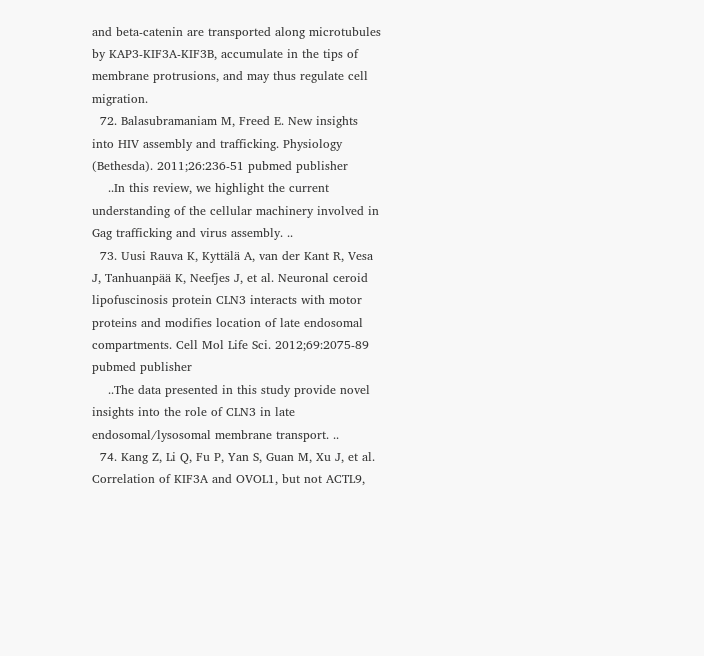and beta-catenin are transported along microtubules by KAP3-KIF3A-KIF3B, accumulate in the tips of membrane protrusions, and may thus regulate cell migration.
  72. Balasubramaniam M, Freed E. New insights into HIV assembly and trafficking. Physiology (Bethesda). 2011;26:236-51 pubmed publisher
    ..In this review, we highlight the current understanding of the cellular machinery involved in Gag trafficking and virus assembly. ..
  73. Uusi Rauva K, Kyttälä A, van der Kant R, Vesa J, Tanhuanpää K, Neefjes J, et al. Neuronal ceroid lipofuscinosis protein CLN3 interacts with motor proteins and modifies location of late endosomal compartments. Cell Mol Life Sci. 2012;69:2075-89 pubmed publisher
    ..The data presented in this study provide novel insights into the role of CLN3 in late endosomal/lysosomal membrane transport. ..
  74. Kang Z, Li Q, Fu P, Yan S, Guan M, Xu J, et al. Correlation of KIF3A and OVOL1, but not ACTL9,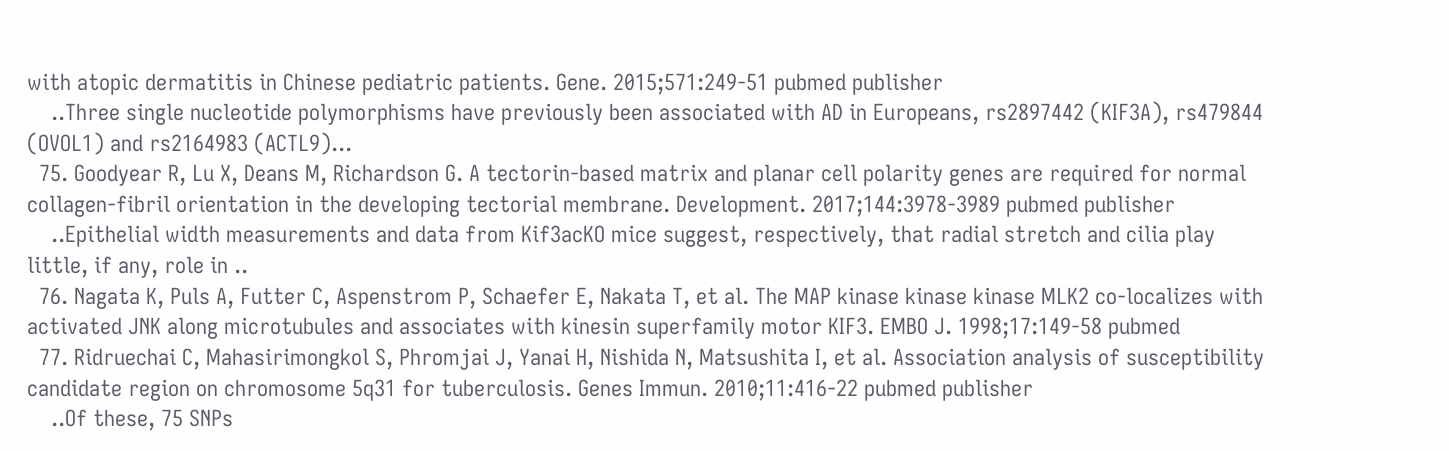with atopic dermatitis in Chinese pediatric patients. Gene. 2015;571:249-51 pubmed publisher
    ..Three single nucleotide polymorphisms have previously been associated with AD in Europeans, rs2897442 (KIF3A), rs479844 (OVOL1) and rs2164983 (ACTL9)...
  75. Goodyear R, Lu X, Deans M, Richardson G. A tectorin-based matrix and planar cell polarity genes are required for normal collagen-fibril orientation in the developing tectorial membrane. Development. 2017;144:3978-3989 pubmed publisher
    ..Epithelial width measurements and data from Kif3acKO mice suggest, respectively, that radial stretch and cilia play little, if any, role in ..
  76. Nagata K, Puls A, Futter C, Aspenstrom P, Schaefer E, Nakata T, et al. The MAP kinase kinase kinase MLK2 co-localizes with activated JNK along microtubules and associates with kinesin superfamily motor KIF3. EMBO J. 1998;17:149-58 pubmed
  77. Ridruechai C, Mahasirimongkol S, Phromjai J, Yanai H, Nishida N, Matsushita I, et al. Association analysis of susceptibility candidate region on chromosome 5q31 for tuberculosis. Genes Immun. 2010;11:416-22 pubmed publisher
    ..Of these, 75 SNPs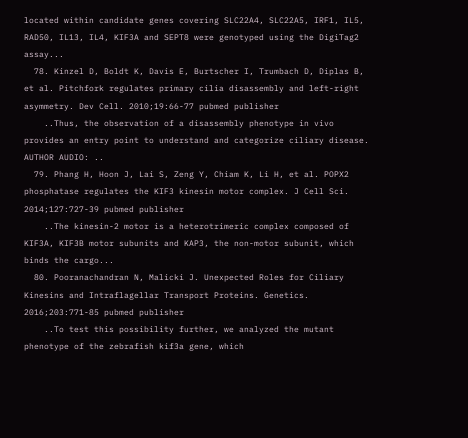located within candidate genes covering SLC22A4, SLC22A5, IRF1, IL5, RAD50, IL13, IL4, KIF3A and SEPT8 were genotyped using the DigiTag2 assay...
  78. Kinzel D, Boldt K, Davis E, Burtscher I, Trumbach D, Diplas B, et al. Pitchfork regulates primary cilia disassembly and left-right asymmetry. Dev Cell. 2010;19:66-77 pubmed publisher
    ..Thus, the observation of a disassembly phenotype in vivo provides an entry point to understand and categorize ciliary disease. AUTHOR AUDIO: ..
  79. Phang H, Hoon J, Lai S, Zeng Y, Chiam K, Li H, et al. POPX2 phosphatase regulates the KIF3 kinesin motor complex. J Cell Sci. 2014;127:727-39 pubmed publisher
    ..The kinesin-2 motor is a heterotrimeric complex composed of KIF3A, KIF3B motor subunits and KAP3, the non-motor subunit, which binds the cargo...
  80. Pooranachandran N, Malicki J. Unexpected Roles for Ciliary Kinesins and Intraflagellar Transport Proteins. Genetics. 2016;203:771-85 pubmed publisher
    ..To test this possibility further, we analyzed the mutant phenotype of the zebrafish kif3a gene, which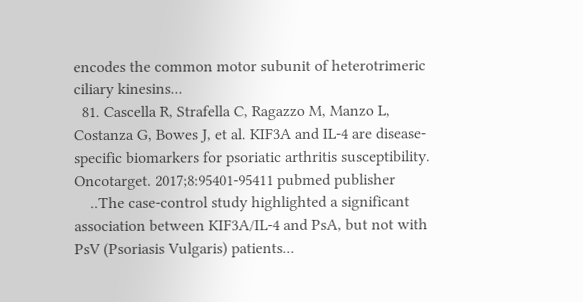encodes the common motor subunit of heterotrimeric ciliary kinesins...
  81. Cascella R, Strafella C, Ragazzo M, Manzo L, Costanza G, Bowes J, et al. KIF3A and IL-4 are disease-specific biomarkers for psoriatic arthritis susceptibility. Oncotarget. 2017;8:95401-95411 pubmed publisher
    ..The case-control study highlighted a significant association between KIF3A/IL-4 and PsA, but not with PsV (Psoriasis Vulgaris) patients...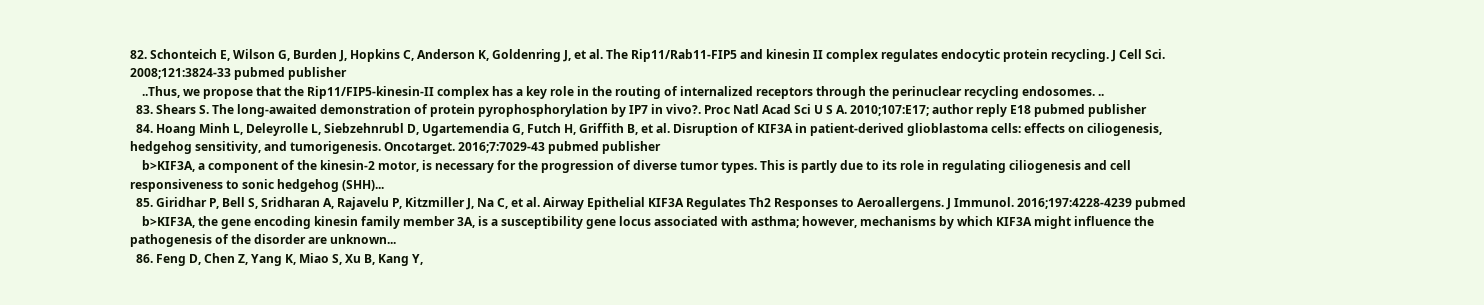82. Schonteich E, Wilson G, Burden J, Hopkins C, Anderson K, Goldenring J, et al. The Rip11/Rab11-FIP5 and kinesin II complex regulates endocytic protein recycling. J Cell Sci. 2008;121:3824-33 pubmed publisher
    ..Thus, we propose that the Rip11/FIP5-kinesin-II complex has a key role in the routing of internalized receptors through the perinuclear recycling endosomes. ..
  83. Shears S. The long-awaited demonstration of protein pyrophosphorylation by IP7 in vivo?. Proc Natl Acad Sci U S A. 2010;107:E17; author reply E18 pubmed publisher
  84. Hoang Minh L, Deleyrolle L, Siebzehnrubl D, Ugartemendia G, Futch H, Griffith B, et al. Disruption of KIF3A in patient-derived glioblastoma cells: effects on ciliogenesis, hedgehog sensitivity, and tumorigenesis. Oncotarget. 2016;7:7029-43 pubmed publisher
    b>KIF3A, a component of the kinesin-2 motor, is necessary for the progression of diverse tumor types. This is partly due to its role in regulating ciliogenesis and cell responsiveness to sonic hedgehog (SHH)...
  85. Giridhar P, Bell S, Sridharan A, Rajavelu P, Kitzmiller J, Na C, et al. Airway Epithelial KIF3A Regulates Th2 Responses to Aeroallergens. J Immunol. 2016;197:4228-4239 pubmed
    b>KIF3A, the gene encoding kinesin family member 3A, is a susceptibility gene locus associated with asthma; however, mechanisms by which KIF3A might influence the pathogenesis of the disorder are unknown...
  86. Feng D, Chen Z, Yang K, Miao S, Xu B, Kang Y,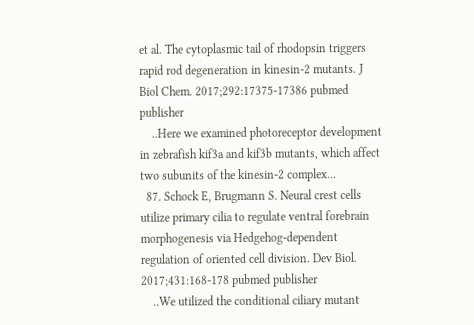et al. The cytoplasmic tail of rhodopsin triggers rapid rod degeneration in kinesin-2 mutants. J Biol Chem. 2017;292:17375-17386 pubmed publisher
    ..Here we examined photoreceptor development in zebrafish kif3a and kif3b mutants, which affect two subunits of the kinesin-2 complex...
  87. Schock E, Brugmann S. Neural crest cells utilize primary cilia to regulate ventral forebrain morphogenesis via Hedgehog-dependent regulation of oriented cell division. Dev Biol. 2017;431:168-178 pubmed publisher
    ..We utilized the conditional ciliary mutant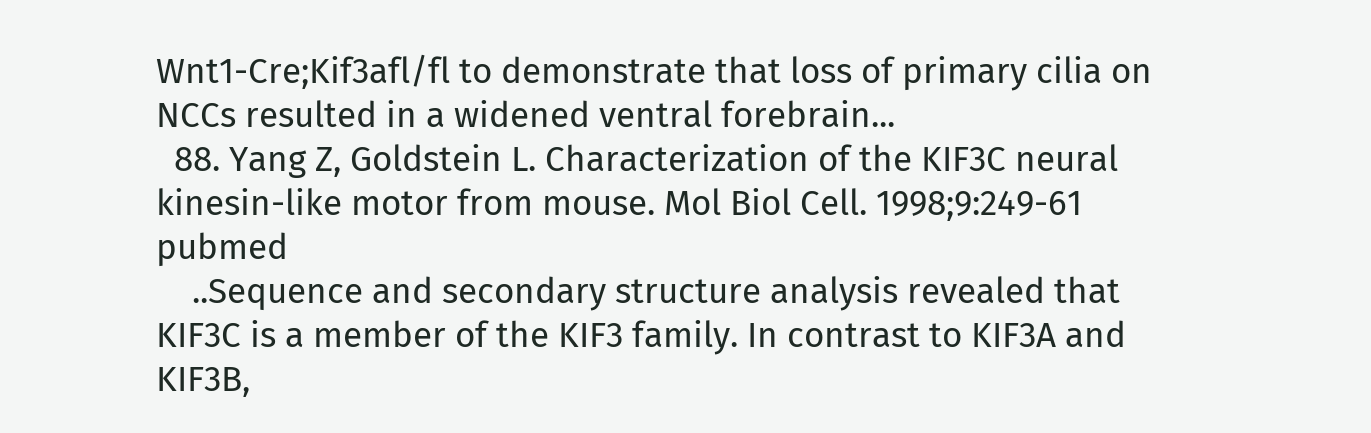Wnt1-Cre;Kif3afl/fl to demonstrate that loss of primary cilia on NCCs resulted in a widened ventral forebrain...
  88. Yang Z, Goldstein L. Characterization of the KIF3C neural kinesin-like motor from mouse. Mol Biol Cell. 1998;9:249-61 pubmed
    ..Sequence and secondary structure analysis revealed that KIF3C is a member of the KIF3 family. In contrast to KIF3A and KIF3B,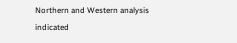Northern and Western analysis indicated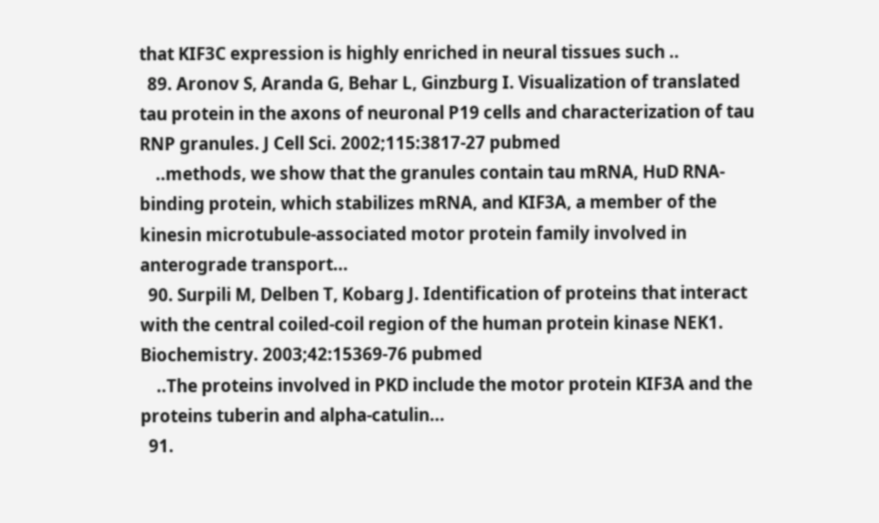that KIF3C expression is highly enriched in neural tissues such ..
  89. Aronov S, Aranda G, Behar L, Ginzburg I. Visualization of translated tau protein in the axons of neuronal P19 cells and characterization of tau RNP granules. J Cell Sci. 2002;115:3817-27 pubmed
    ..methods, we show that the granules contain tau mRNA, HuD RNA-binding protein, which stabilizes mRNA, and KIF3A, a member of the kinesin microtubule-associated motor protein family involved in anterograde transport...
  90. Surpili M, Delben T, Kobarg J. Identification of proteins that interact with the central coiled-coil region of the human protein kinase NEK1. Biochemistry. 2003;42:15369-76 pubmed
    ..The proteins involved in PKD include the motor protein KIF3A and the proteins tuberin and alpha-catulin...
  91.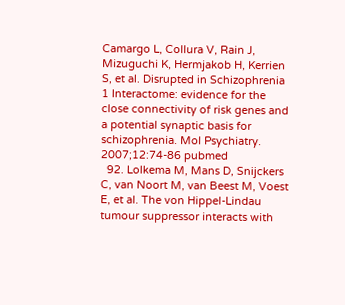Camargo L, Collura V, Rain J, Mizuguchi K, Hermjakob H, Kerrien S, et al. Disrupted in Schizophrenia 1 Interactome: evidence for the close connectivity of risk genes and a potential synaptic basis for schizophrenia. Mol Psychiatry. 2007;12:74-86 pubmed
  92. Lolkema M, Mans D, Snijckers C, van Noort M, van Beest M, Voest E, et al. The von Hippel-Lindau tumour suppressor interacts with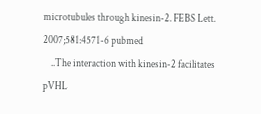microtubules through kinesin-2. FEBS Lett. 2007;581:4571-6 pubmed
    ..The interaction with kinesin-2 facilitates pVHL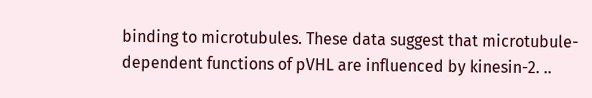binding to microtubules. These data suggest that microtubule-dependent functions of pVHL are influenced by kinesin-2. ..